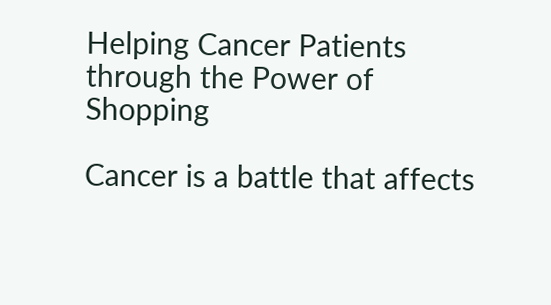Helping Cancer Patients through the Power of Shopping

Cancer is a battle that affects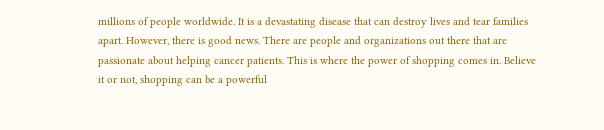millions of people worldwide. It is a devastating disease that can destroy lives and tear families apart. However, there is good news. There are people and organizations out there that are passionate about helping cancer patients. This is where the power of shopping comes in. Believe it or not, shopping can be a powerful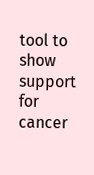tool to show support for cancer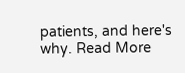patients, and here's why. Read More